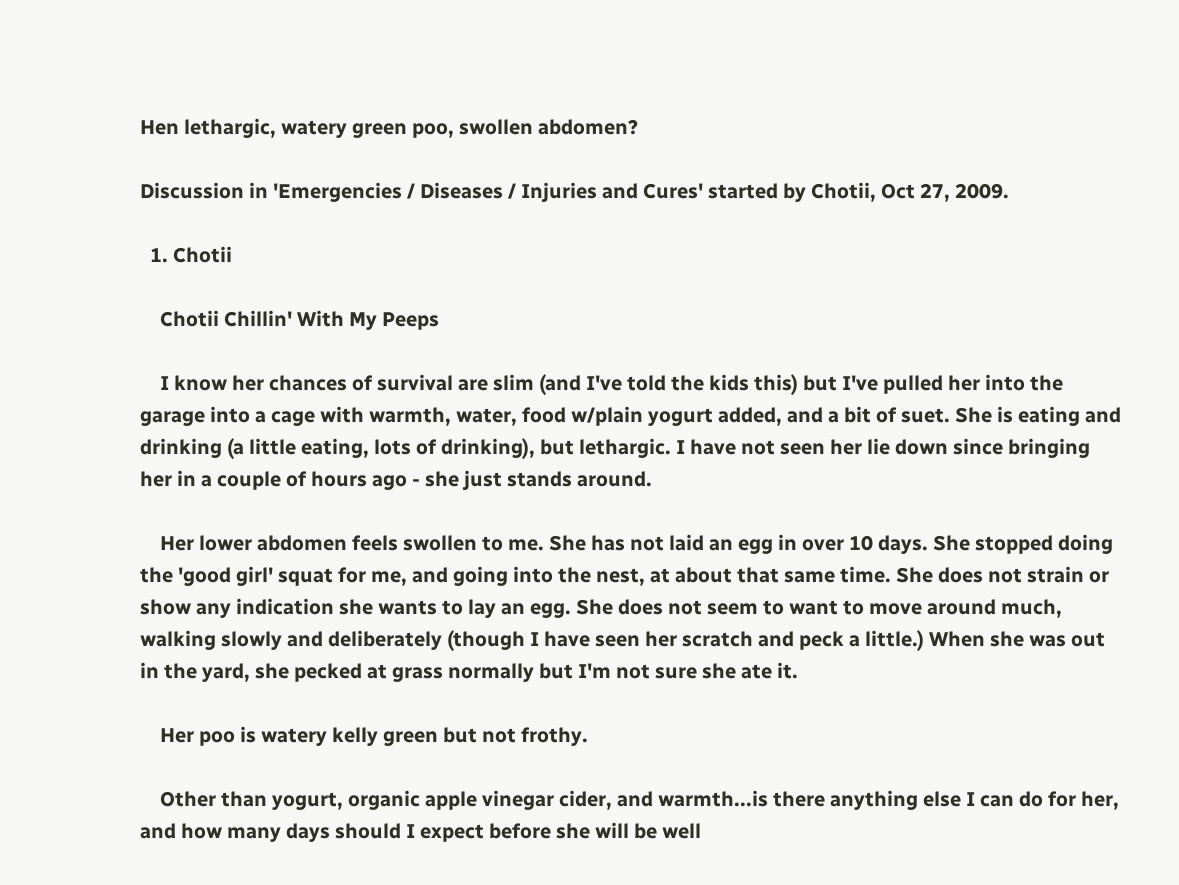Hen lethargic, watery green poo, swollen abdomen?

Discussion in 'Emergencies / Diseases / Injuries and Cures' started by Chotii, Oct 27, 2009.

  1. Chotii

    Chotii Chillin' With My Peeps

    I know her chances of survival are slim (and I've told the kids this) but I've pulled her into the garage into a cage with warmth, water, food w/plain yogurt added, and a bit of suet. She is eating and drinking (a little eating, lots of drinking), but lethargic. I have not seen her lie down since bringing her in a couple of hours ago - she just stands around.

    Her lower abdomen feels swollen to me. She has not laid an egg in over 10 days. She stopped doing the 'good girl' squat for me, and going into the nest, at about that same time. She does not strain or show any indication she wants to lay an egg. She does not seem to want to move around much, walking slowly and deliberately (though I have seen her scratch and peck a little.) When she was out in the yard, she pecked at grass normally but I'm not sure she ate it.

    Her poo is watery kelly green but not frothy.

    Other than yogurt, organic apple vinegar cider, and warmth...is there anything else I can do for her, and how many days should I expect before she will be well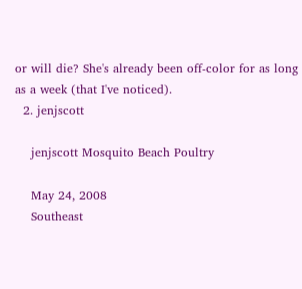or will die? She's already been off-color for as long as a week (that I've noticed).
  2. jenjscott

    jenjscott Mosquito Beach Poultry

    May 24, 2008
    Southeast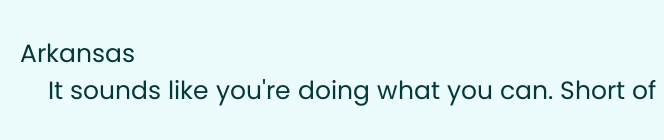Arkansas
    It sounds like you're doing what you can. Short of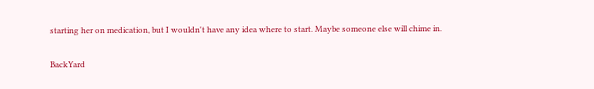starting her on medication, but I wouldn't have any idea where to start. Maybe someone else will chime in.

BackYard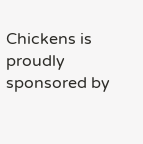Chickens is proudly sponsored by